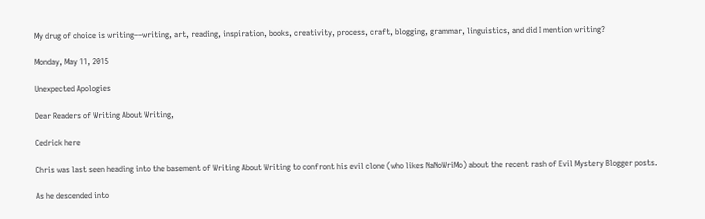My drug of choice is writing––writing, art, reading, inspiration, books, creativity, process, craft, blogging, grammar, linguistics, and did I mention writing?

Monday, May 11, 2015

Unexpected Apologies

Dear Readers of Writing About Writing,

Cedrick here

Chris was last seen heading into the basement of Writing About Writing to confront his evil clone (who likes NaNoWriMo) about the recent rash of Evil Mystery Blogger posts.

As he descended into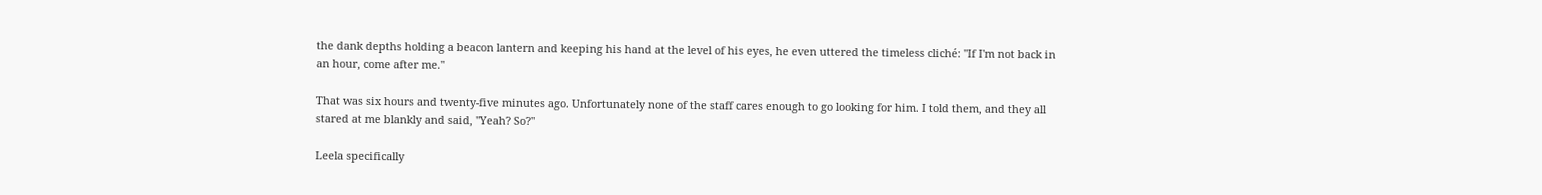the dank depths holding a beacon lantern and keeping his hand at the level of his eyes, he even uttered the timeless cliché: "If I'm not back in an hour, come after me."

That was six hours and twenty-five minutes ago. Unfortunately none of the staff cares enough to go looking for him. I told them, and they all stared at me blankly and said, "Yeah? So?"

Leela specifically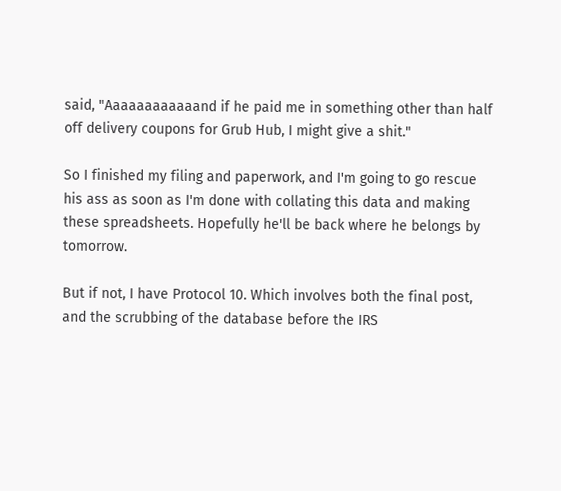said, "Aaaaaaaaaaaand if he paid me in something other than half off delivery coupons for Grub Hub, I might give a shit."

So I finished my filing and paperwork, and I'm going to go rescue his ass as soon as I'm done with collating this data and making these spreadsheets. Hopefully he'll be back where he belongs by tomorrow.

But if not, I have Protocol 10. Which involves both the final post, and the scrubbing of the database before the IRS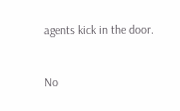agents kick in the door.


No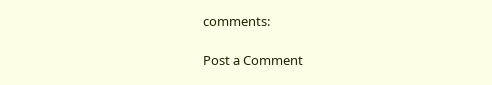comments:

Post a Comment